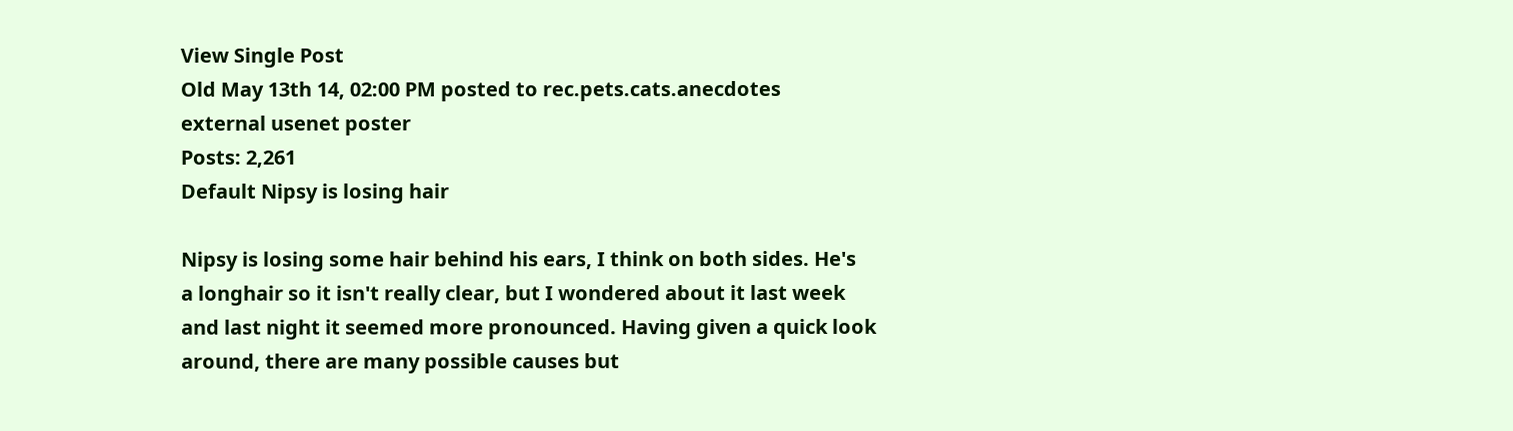View Single Post
Old May 13th 14, 02:00 PM posted to rec.pets.cats.anecdotes
external usenet poster
Posts: 2,261
Default Nipsy is losing hair

Nipsy is losing some hair behind his ears, I think on both sides. He's
a longhair so it isn't really clear, but I wondered about it last week
and last night it seemed more pronounced. Having given a quick look
around, there are many possible causes but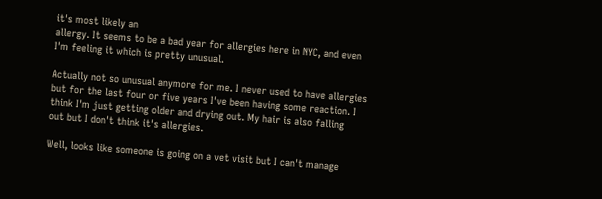it's most likely an
allergy. It seems to be a bad year for allergies here in NYC, and even
I'm feeling it which is pretty unusual.

Actually not so unusual anymore for me. I never used to have allergies
but for the last four or five years I've been having some reaction. I
think I'm just getting older and drying out. My hair is also falling
out but I don't think it's allergies.

Well, looks like someone is going on a vet visit but I can't manage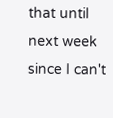that until next week since I can't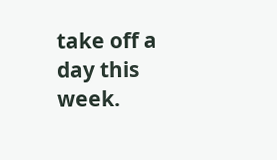take off a day this week.